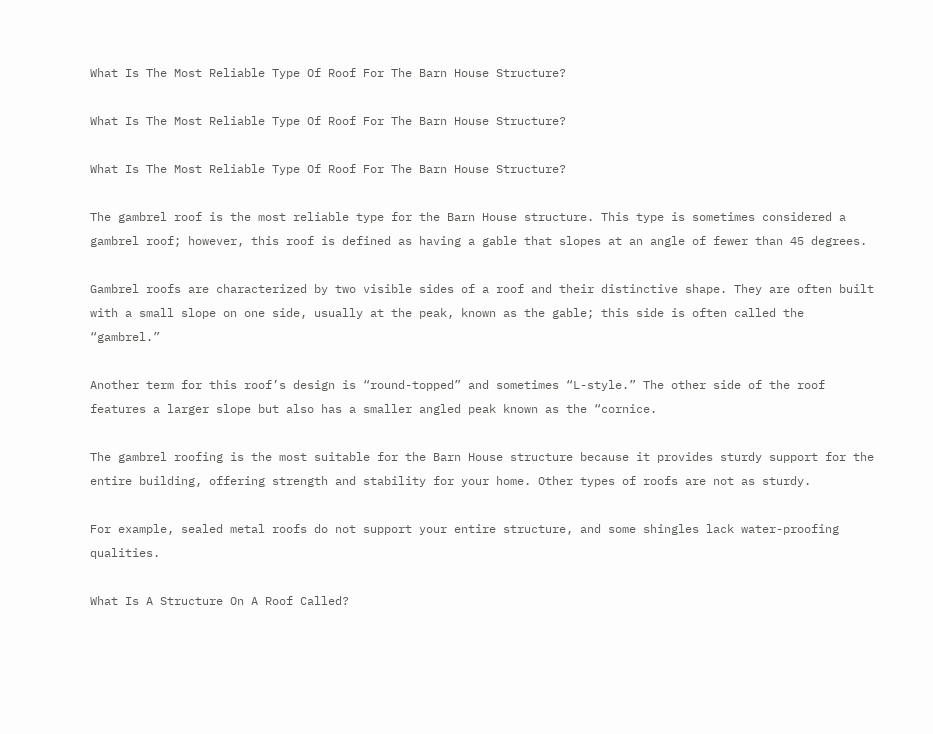What Is The Most Reliable Type Of Roof For The Barn House Structure?

What Is The Most Reliable Type Of Roof For The Barn House Structure?

What Is The Most Reliable Type Of Roof For The Barn House Structure?

The gambrel roof is the most reliable type for the Barn House structure. This type is sometimes considered a gambrel roof; however, this roof is defined as having a gable that slopes at an angle of fewer than 45 degrees.

Gambrel roofs are characterized by two visible sides of a roof and their distinctive shape. They are often built with a small slope on one side, usually at the peak, known as the gable; this side is often called the “gambrel.”

Another term for this roof’s design is “round-topped” and sometimes “L-style.” The other side of the roof features a larger slope but also has a smaller angled peak known as the “cornice.

The gambrel roofing is the most suitable for the Barn House structure because it provides sturdy support for the entire building, offering strength and stability for your home. Other types of roofs are not as sturdy.

For example, sealed metal roofs do not support your entire structure, and some shingles lack water-proofing qualities.

What Is A Structure On A Roof Called?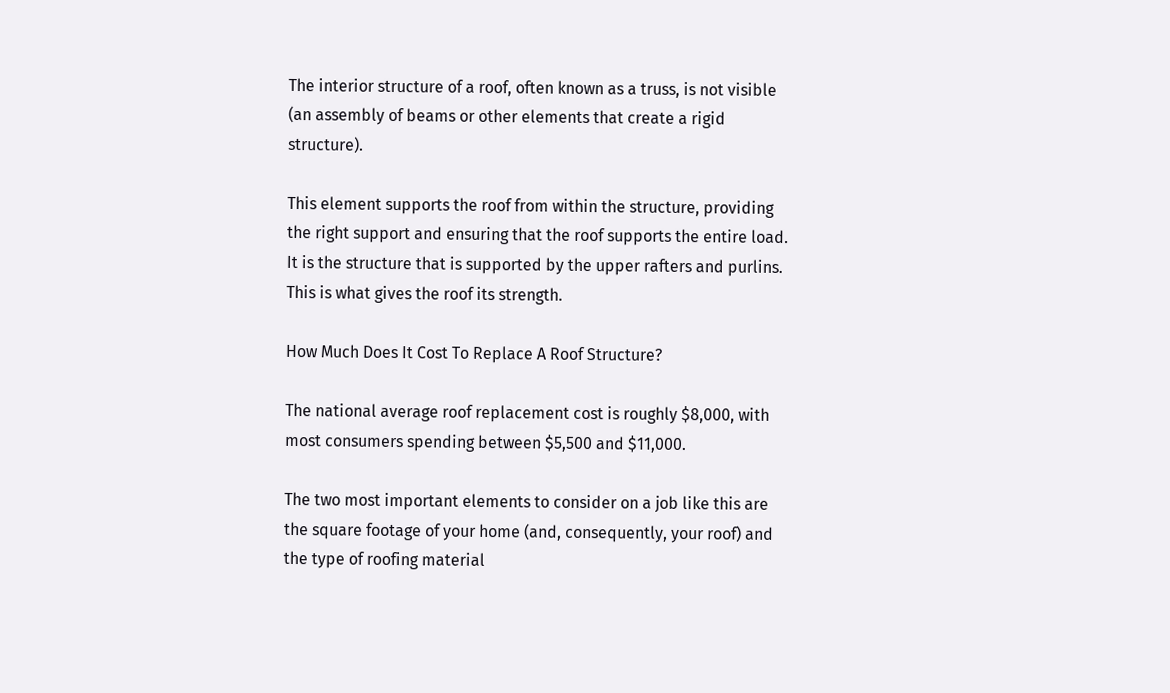The interior structure of a roof, often known as a truss, is not visible (an assembly of beams or other elements that create a rigid structure).

This element supports the roof from within the structure, providing the right support and ensuring that the roof supports the entire load. It is the structure that is supported by the upper rafters and purlins. This is what gives the roof its strength.

How Much Does It Cost To Replace A Roof Structure?

The national average roof replacement cost is roughly $8,000, with most consumers spending between $5,500 and $11,000.

The two most important elements to consider on a job like this are the square footage of your home (and, consequently, your roof) and the type of roofing material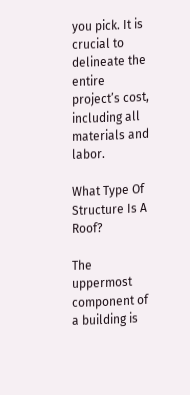you pick. It is crucial to delineate the entire project’s cost, including all materials and labor.

What Type Of Structure Is A Roof?

The uppermost component of a building is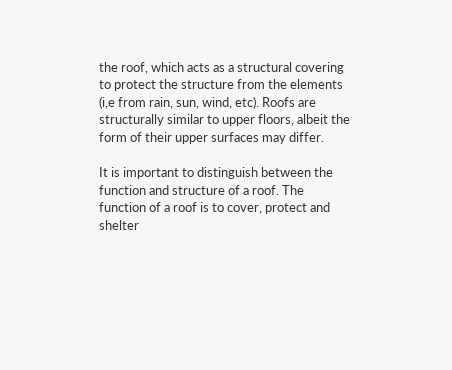the roof, which acts as a structural covering to protect the structure from the elements (i,e from rain, sun, wind, etc). Roofs are structurally similar to upper floors, albeit the form of their upper surfaces may differ.

It is important to distinguish between the function and structure of a roof. The function of a roof is to cover, protect and shelter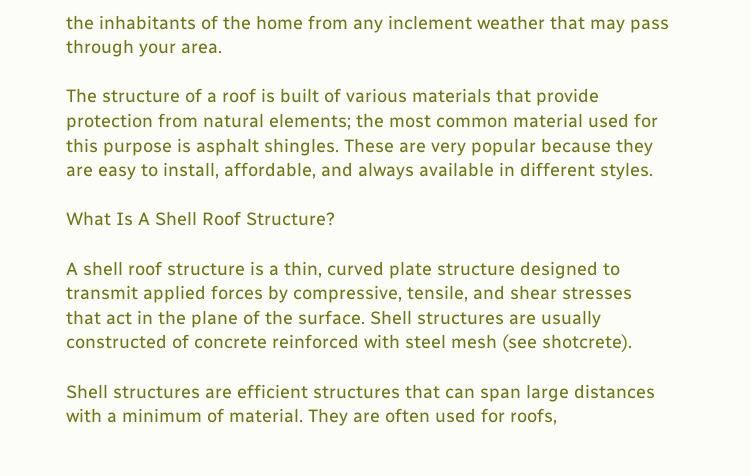the inhabitants of the home from any inclement weather that may pass through your area.

The structure of a roof is built of various materials that provide protection from natural elements; the most common material used for this purpose is asphalt shingles. These are very popular because they are easy to install, affordable, and always available in different styles.

What Is A Shell Roof Structure?

A shell roof structure is a thin, curved plate structure designed to transmit applied forces by compressive, tensile, and shear stresses that act in the plane of the surface. Shell structures are usually constructed of concrete reinforced with steel mesh (see shotcrete).

Shell structures are efficient structures that can span large distances with a minimum of material. They are often used for roofs,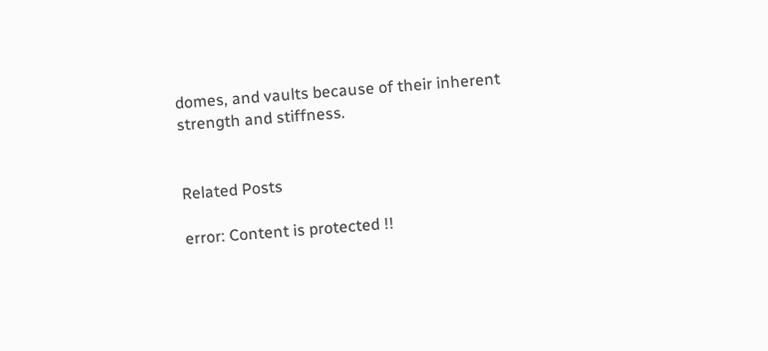domes, and vaults because of their inherent strength and stiffness.


Related Posts

error: Content is protected !!